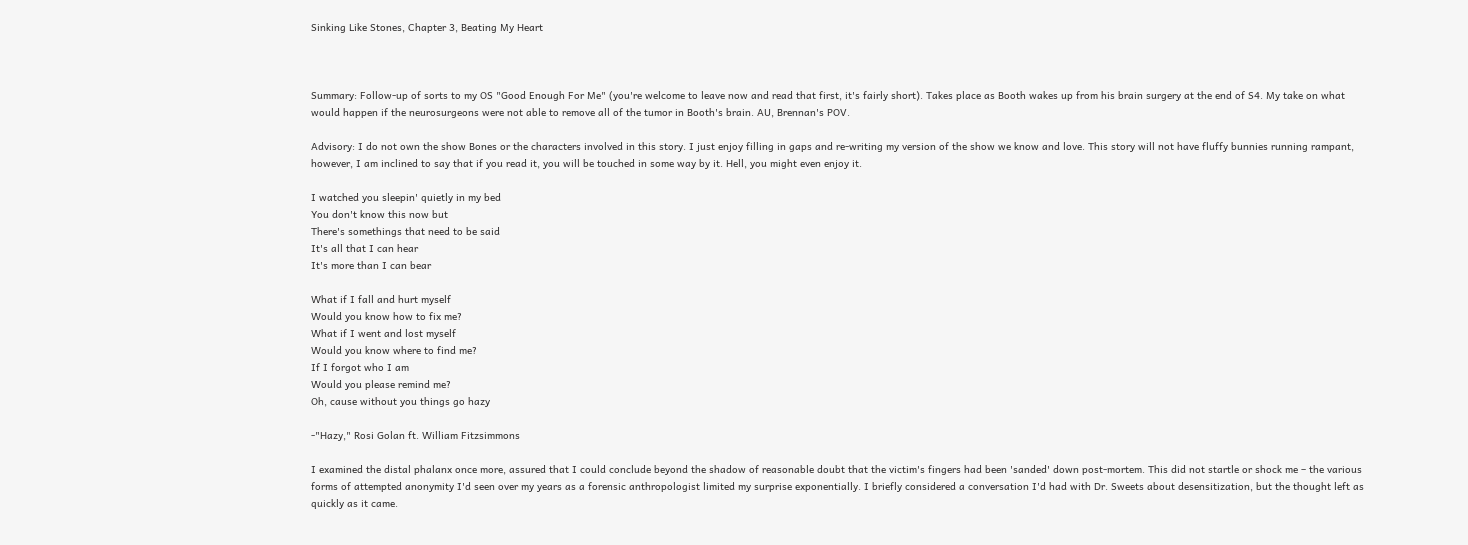Sinking Like Stones, Chapter 3, Beating My Heart



Summary: Follow-up of sorts to my OS "Good Enough For Me" (you're welcome to leave now and read that first, it's fairly short). Takes place as Booth wakes up from his brain surgery at the end of S4. My take on what would happen if the neurosurgeons were not able to remove all of the tumor in Booth's brain. AU, Brennan's POV.

Advisory: I do not own the show Bones or the characters involved in this story. I just enjoy filling in gaps and re-writing my version of the show we know and love. This story will not have fluffy bunnies running rampant, however, I am inclined to say that if you read it, you will be touched in some way by it. Hell, you might even enjoy it.

I watched you sleepin' quietly in my bed
You don't know this now but
There's somethings that need to be said
It's all that I can hear
It's more than I can bear

What if I fall and hurt myself
Would you know how to fix me?
What if I went and lost myself
Would you know where to find me?
If I forgot who I am
Would you please remind me?
Oh, cause without you things go hazy

-"Hazy," Rosi Golan ft. William Fitzsimmons

I examined the distal phalanx once more, assured that I could conclude beyond the shadow of reasonable doubt that the victim's fingers had been 'sanded' down post-mortem. This did not startle or shock me – the various forms of attempted anonymity I'd seen over my years as a forensic anthropologist limited my surprise exponentially. I briefly considered a conversation I'd had with Dr. Sweets about desensitization, but the thought left as quickly as it came.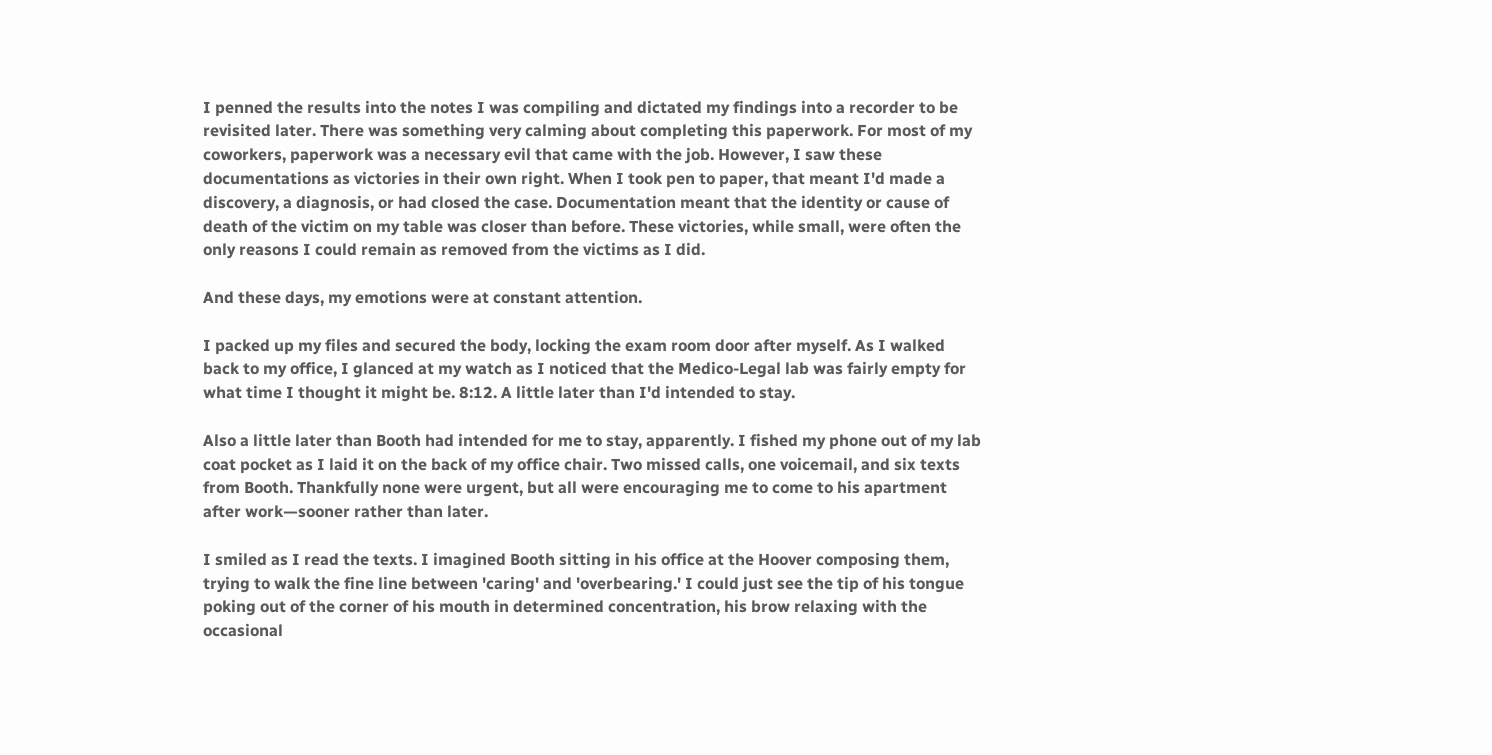I penned the results into the notes I was compiling and dictated my findings into a recorder to be revisited later. There was something very calming about completing this paperwork. For most of my coworkers, paperwork was a necessary evil that came with the job. However, I saw these documentations as victories in their own right. When I took pen to paper, that meant I'd made a discovery, a diagnosis, or had closed the case. Documentation meant that the identity or cause of death of the victim on my table was closer than before. These victories, while small, were often the only reasons I could remain as removed from the victims as I did.

And these days, my emotions were at constant attention.

I packed up my files and secured the body, locking the exam room door after myself. As I walked back to my office, I glanced at my watch as I noticed that the Medico-Legal lab was fairly empty for what time I thought it might be. 8:12. A little later than I'd intended to stay.

Also a little later than Booth had intended for me to stay, apparently. I fished my phone out of my lab coat pocket as I laid it on the back of my office chair. Two missed calls, one voicemail, and six texts from Booth. Thankfully none were urgent, but all were encouraging me to come to his apartment after work—sooner rather than later.

I smiled as I read the texts. I imagined Booth sitting in his office at the Hoover composing them, trying to walk the fine line between 'caring' and 'overbearing.' I could just see the tip of his tongue poking out of the corner of his mouth in determined concentration, his brow relaxing with the occasional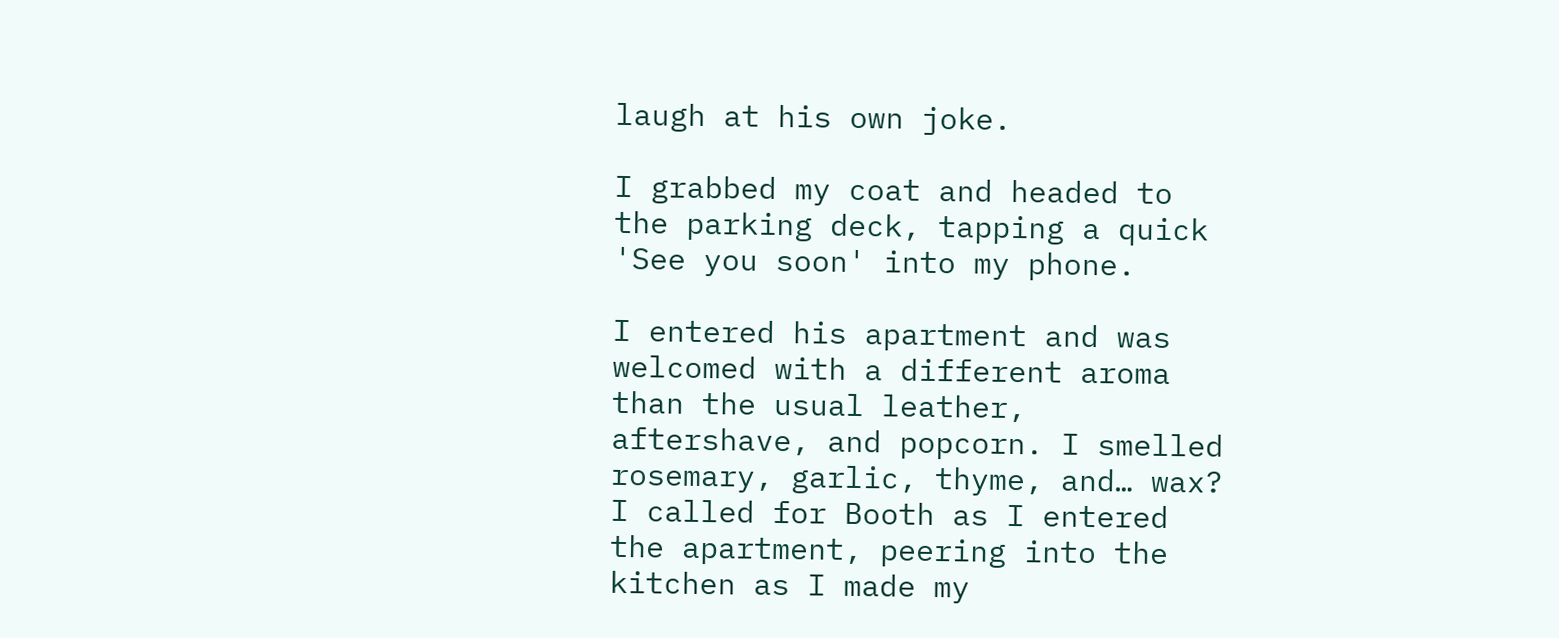laugh at his own joke.

I grabbed my coat and headed to the parking deck, tapping a quick 'See you soon' into my phone.

I entered his apartment and was welcomed with a different aroma than the usual leather, aftershave, and popcorn. I smelled rosemary, garlic, thyme, and… wax? I called for Booth as I entered the apartment, peering into the kitchen as I made my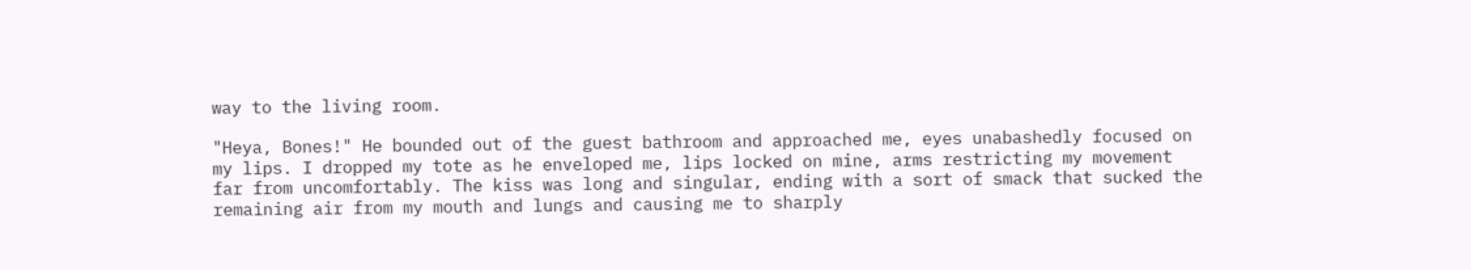way to the living room.

"Heya, Bones!" He bounded out of the guest bathroom and approached me, eyes unabashedly focused on my lips. I dropped my tote as he enveloped me, lips locked on mine, arms restricting my movement far from uncomfortably. The kiss was long and singular, ending with a sort of smack that sucked the remaining air from my mouth and lungs and causing me to sharply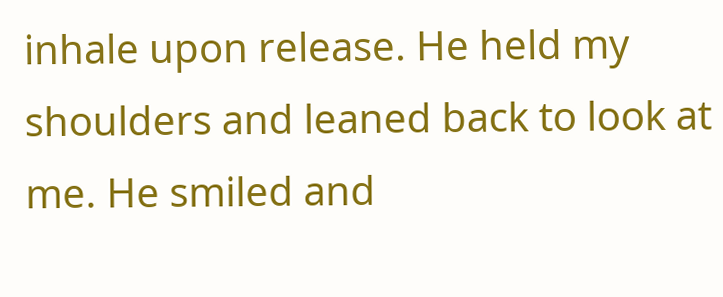inhale upon release. He held my shoulders and leaned back to look at me. He smiled and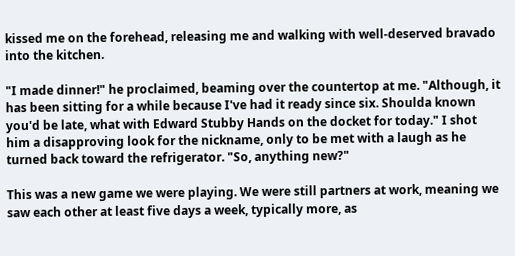kissed me on the forehead, releasing me and walking with well-deserved bravado into the kitchen.

"I made dinner!" he proclaimed, beaming over the countertop at me. "Although, it has been sitting for a while because I've had it ready since six. Shoulda known you'd be late, what with Edward Stubby Hands on the docket for today." I shot him a disapproving look for the nickname, only to be met with a laugh as he turned back toward the refrigerator. "So, anything new?"

This was a new game we were playing. We were still partners at work, meaning we saw each other at least five days a week, typically more, as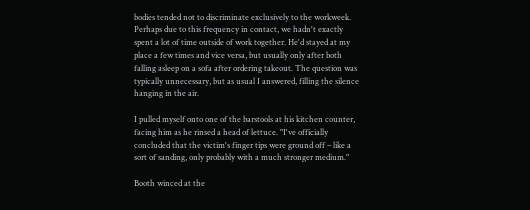bodies tended not to discriminate exclusively to the workweek. Perhaps due to this frequency in contact, we hadn't exactly spent a lot of time outside of work together. He'd stayed at my place a few times and vice versa, but usually only after both falling asleep on a sofa after ordering takeout. The question was typically unnecessary, but as usual I answered, filling the silence hanging in the air.

I pulled myself onto one of the barstools at his kitchen counter, facing him as he rinsed a head of lettuce. "I've officially concluded that the victim's finger tips were ground off – like a sort of sanding, only probably with a much stronger medium."

Booth winced at the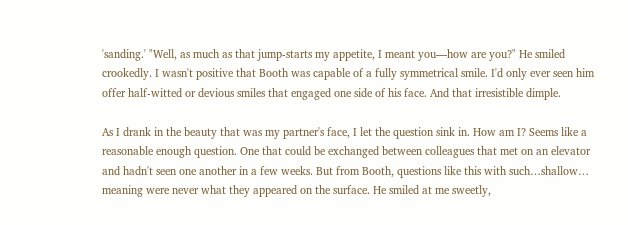'sanding.' "Well, as much as that jump-starts my appetite, I meant you—how are you?" He smiled crookedly. I wasn't positive that Booth was capable of a fully symmetrical smile. I'd only ever seen him offer half-witted or devious smiles that engaged one side of his face. And that irresistible dimple.

As I drank in the beauty that was my partner's face, I let the question sink in. How am I? Seems like a reasonable enough question. One that could be exchanged between colleagues that met on an elevator and hadn't seen one another in a few weeks. But from Booth, questions like this with such…shallow… meaning were never what they appeared on the surface. He smiled at me sweetly,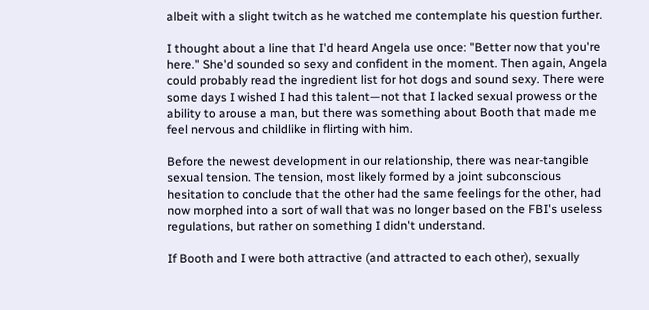albeit with a slight twitch as he watched me contemplate his question further.

I thought about a line that I'd heard Angela use once: "Better now that you're here." She'd sounded so sexy and confident in the moment. Then again, Angela could probably read the ingredient list for hot dogs and sound sexy. There were some days I wished I had this talent—not that I lacked sexual prowess or the ability to arouse a man, but there was something about Booth that made me feel nervous and childlike in flirting with him.

Before the newest development in our relationship, there was near-tangible sexual tension. The tension, most likely formed by a joint subconscious hesitation to conclude that the other had the same feelings for the other, had now morphed into a sort of wall that was no longer based on the FBI's useless regulations, but rather on something I didn't understand.

If Booth and I were both attractive (and attracted to each other), sexually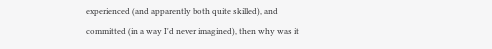experienced (and apparently both quite skilled), and committed (in a way I'd never imagined), then why was it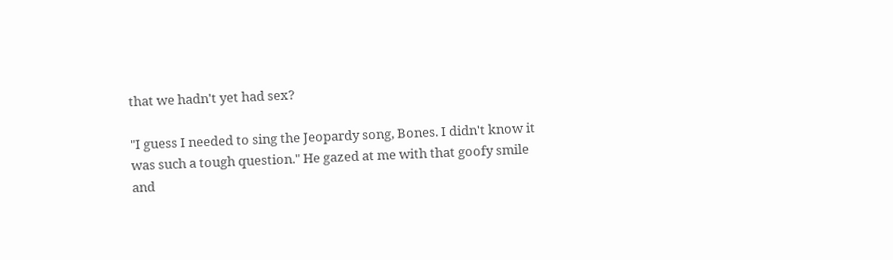that we hadn't yet had sex?

"I guess I needed to sing the Jeopardy song, Bones. I didn't know it was such a tough question." He gazed at me with that goofy smile and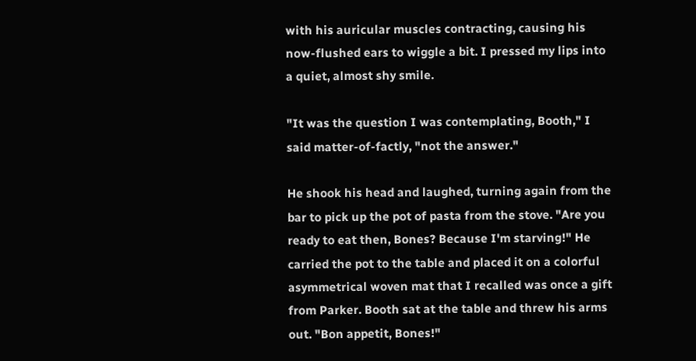with his auricular muscles contracting, causing his now-flushed ears to wiggle a bit. I pressed my lips into a quiet, almost shy smile.

"It was the question I was contemplating, Booth," I said matter-of-factly, "not the answer."

He shook his head and laughed, turning again from the bar to pick up the pot of pasta from the stove. "Are you ready to eat then, Bones? Because I'm starving!" He carried the pot to the table and placed it on a colorful asymmetrical woven mat that I recalled was once a gift from Parker. Booth sat at the table and threw his arms out. "Bon appetit, Bones!"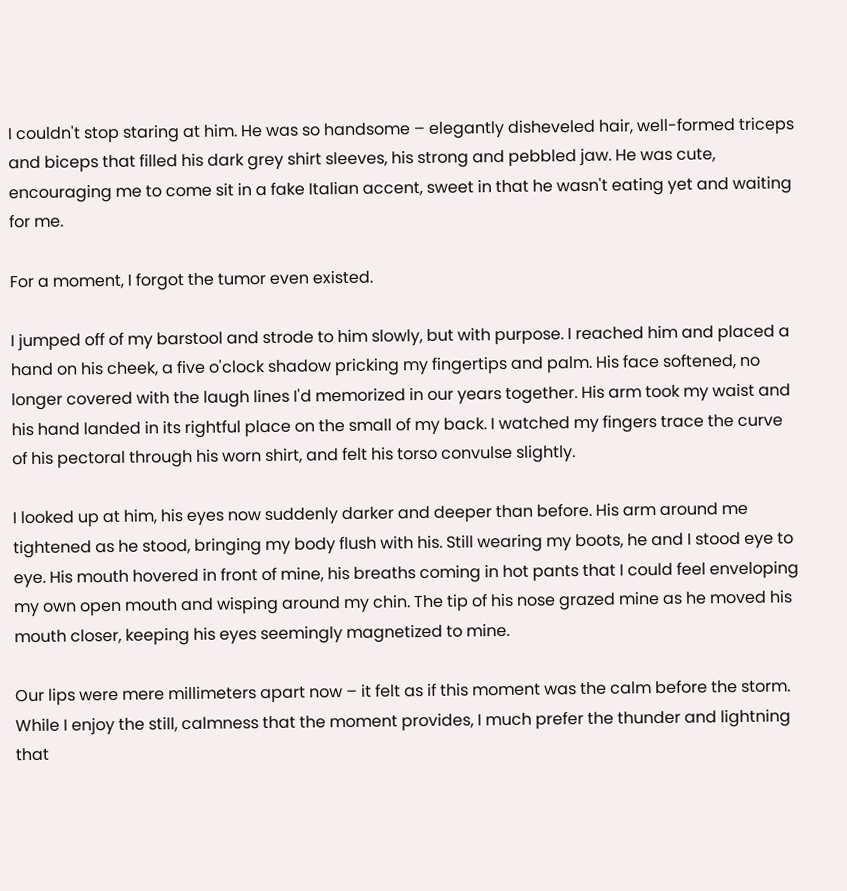I couldn't stop staring at him. He was so handsome – elegantly disheveled hair, well-formed triceps and biceps that filled his dark grey shirt sleeves, his strong and pebbled jaw. He was cute, encouraging me to come sit in a fake Italian accent, sweet in that he wasn't eating yet and waiting for me.

For a moment, I forgot the tumor even existed.

I jumped off of my barstool and strode to him slowly, but with purpose. I reached him and placed a hand on his cheek, a five o'clock shadow pricking my fingertips and palm. His face softened, no longer covered with the laugh lines I'd memorized in our years together. His arm took my waist and his hand landed in its rightful place on the small of my back. I watched my fingers trace the curve of his pectoral through his worn shirt, and felt his torso convulse slightly.

I looked up at him, his eyes now suddenly darker and deeper than before. His arm around me tightened as he stood, bringing my body flush with his. Still wearing my boots, he and I stood eye to eye. His mouth hovered in front of mine, his breaths coming in hot pants that I could feel enveloping my own open mouth and wisping around my chin. The tip of his nose grazed mine as he moved his mouth closer, keeping his eyes seemingly magnetized to mine.

Our lips were mere millimeters apart now – it felt as if this moment was the calm before the storm. While I enjoy the still, calmness that the moment provides, I much prefer the thunder and lightning that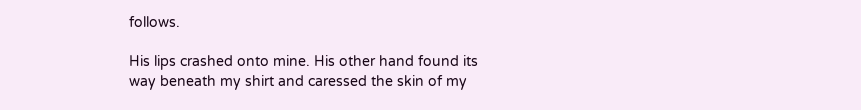follows.

His lips crashed onto mine. His other hand found its way beneath my shirt and caressed the skin of my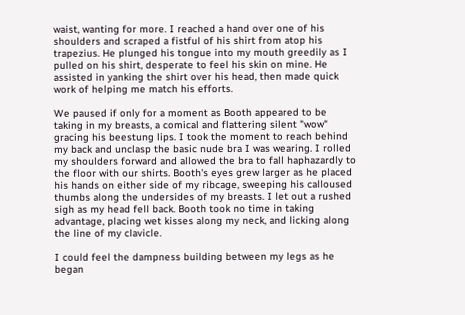waist, wanting for more. I reached a hand over one of his shoulders and scraped a fistful of his shirt from atop his trapezius. He plunged his tongue into my mouth greedily as I pulled on his shirt, desperate to feel his skin on mine. He assisted in yanking the shirt over his head, then made quick work of helping me match his efforts.

We paused if only for a moment as Booth appeared to be taking in my breasts, a comical and flattering silent "wow" gracing his beestung lips. I took the moment to reach behind my back and unclasp the basic nude bra I was wearing. I rolled my shoulders forward and allowed the bra to fall haphazardly to the floor with our shirts. Booth's eyes grew larger as he placed his hands on either side of my ribcage, sweeping his calloused thumbs along the undersides of my breasts. I let out a rushed sigh as my head fell back. Booth took no time in taking advantage, placing wet kisses along my neck, and licking along the line of my clavicle.

I could feel the dampness building between my legs as he began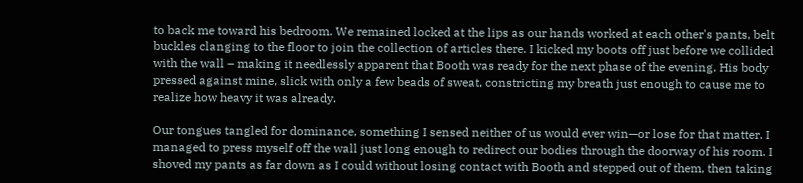to back me toward his bedroom. We remained locked at the lips as our hands worked at each other's pants, belt buckles clanging to the floor to join the collection of articles there. I kicked my boots off just before we collided with the wall – making it needlessly apparent that Booth was ready for the next phase of the evening. His body pressed against mine, slick with only a few beads of sweat, constricting my breath just enough to cause me to realize how heavy it was already.

Our tongues tangled for dominance, something I sensed neither of us would ever win—or lose for that matter. I managed to press myself off the wall just long enough to redirect our bodies through the doorway of his room. I shoved my pants as far down as I could without losing contact with Booth and stepped out of them, then taking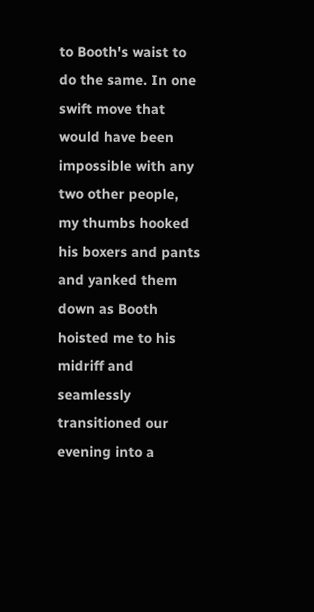to Booth's waist to do the same. In one swift move that would have been impossible with any two other people, my thumbs hooked his boxers and pants and yanked them down as Booth hoisted me to his midriff and seamlessly transitioned our evening into a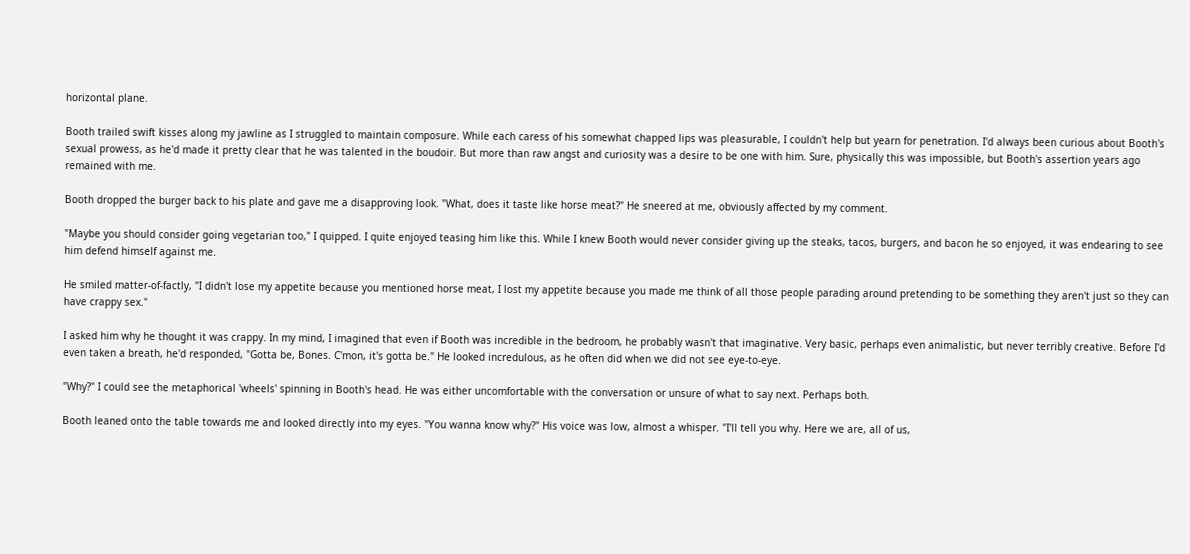horizontal plane.

Booth trailed swift kisses along my jawline as I struggled to maintain composure. While each caress of his somewhat chapped lips was pleasurable, I couldn't help but yearn for penetration. I'd always been curious about Booth's sexual prowess, as he'd made it pretty clear that he was talented in the boudoir. But more than raw angst and curiosity was a desire to be one with him. Sure, physically this was impossible, but Booth's assertion years ago remained with me.

Booth dropped the burger back to his plate and gave me a disapproving look. "What, does it taste like horse meat?" He sneered at me, obviously affected by my comment.

"Maybe you should consider going vegetarian too," I quipped. I quite enjoyed teasing him like this. While I knew Booth would never consider giving up the steaks, tacos, burgers, and bacon he so enjoyed, it was endearing to see him defend himself against me.

He smiled matter-of-factly, "I didn't lose my appetite because you mentioned horse meat, I lost my appetite because you made me think of all those people parading around pretending to be something they aren't just so they can have crappy sex."

I asked him why he thought it was crappy. In my mind, I imagined that even if Booth was incredible in the bedroom, he probably wasn't that imaginative. Very basic, perhaps even animalistic, but never terribly creative. Before I'd even taken a breath, he'd responded, "Gotta be, Bones. C'mon, it's gotta be." He looked incredulous, as he often did when we did not see eye-to-eye.

"Why?" I could see the metaphorical 'wheels' spinning in Booth's head. He was either uncomfortable with the conversation or unsure of what to say next. Perhaps both.

Booth leaned onto the table towards me and looked directly into my eyes. "You wanna know why?" His voice was low, almost a whisper. "I'll tell you why. Here we are, all of us,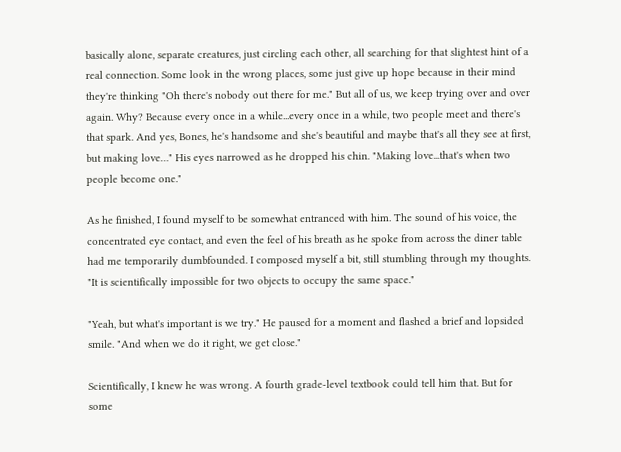basically alone, separate creatures, just circling each other, all searching for that slightest hint of a real connection. Some look in the wrong places, some just give up hope because in their mind they're thinking "Oh there's nobody out there for me." But all of us, we keep trying over and over again. Why? Because every once in a while...every once in a while, two people meet and there's that spark. And yes, Bones, he's handsome and she's beautiful and maybe that's all they see at first, but making love…" His eyes narrowed as he dropped his chin. "Making love...that's when two people become one."

As he finished, I found myself to be somewhat entranced with him. The sound of his voice, the concentrated eye contact, and even the feel of his breath as he spoke from across the diner table had me temporarily dumbfounded. I composed myself a bit, still stumbling through my thoughts. "It is scientifically impossible for two objects to occupy the same space."

"Yeah, but what's important is we try." He paused for a moment and flashed a brief and lopsided smile. "And when we do it right, we get close."

Scientifically, I knew he was wrong. A fourth grade-level textbook could tell him that. But for some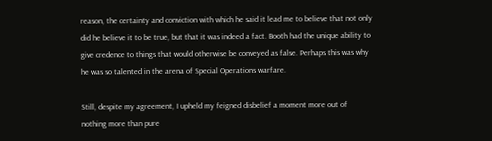reason, the certainty and conviction with which he said it lead me to believe that not only did he believe it to be true, but that it was indeed a fact. Booth had the unique ability to give credence to things that would otherwise be conveyed as false. Perhaps this was why he was so talented in the arena of Special Operations warfare.

Still, despite my agreement, I upheld my feigned disbelief a moment more out of nothing more than pure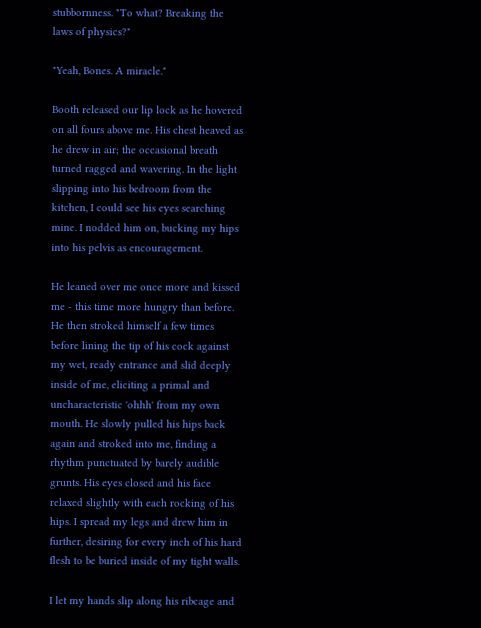stubbornness. "To what? Breaking the laws of physics?"

"Yeah, Bones. A miracle."

Booth released our lip lock as he hovered on all fours above me. His chest heaved as he drew in air; the occasional breath turned ragged and wavering. In the light slipping into his bedroom from the kitchen, I could see his eyes searching mine. I nodded him on, bucking my hips into his pelvis as encouragement.

He leaned over me once more and kissed me - this time more hungry than before. He then stroked himself a few times before lining the tip of his cock against my wet, ready entrance and slid deeply inside of me, eliciting a primal and uncharacteristic 'ohhh' from my own mouth. He slowly pulled his hips back again and stroked into me, finding a rhythm punctuated by barely audible grunts. His eyes closed and his face relaxed slightly with each rocking of his hips. I spread my legs and drew him in further, desiring for every inch of his hard flesh to be buried inside of my tight walls.

I let my hands slip along his ribcage and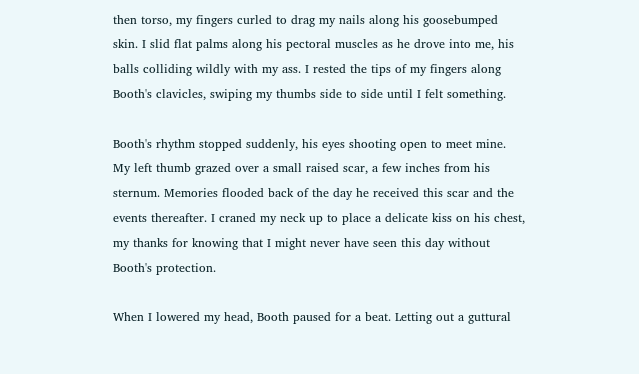then torso, my fingers curled to drag my nails along his goosebumped skin. I slid flat palms along his pectoral muscles as he drove into me, his balls colliding wildly with my ass. I rested the tips of my fingers along Booth's clavicles, swiping my thumbs side to side until I felt something.

Booth's rhythm stopped suddenly, his eyes shooting open to meet mine. My left thumb grazed over a small raised scar, a few inches from his sternum. Memories flooded back of the day he received this scar and the events thereafter. I craned my neck up to place a delicate kiss on his chest, my thanks for knowing that I might never have seen this day without Booth's protection.

When I lowered my head, Booth paused for a beat. Letting out a guttural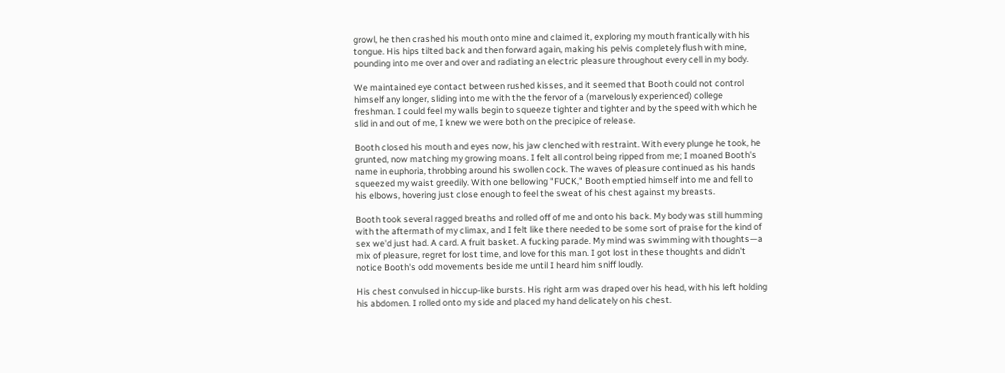growl, he then crashed his mouth onto mine and claimed it, exploring my mouth frantically with his tongue. His hips tilted back and then forward again, making his pelvis completely flush with mine, pounding into me over and over and radiating an electric pleasure throughout every cell in my body.

We maintained eye contact between rushed kisses, and it seemed that Booth could not control himself any longer, sliding into me with the the fervor of a (marvelously experienced) college freshman. I could feel my walls begin to squeeze tighter and tighter and by the speed with which he slid in and out of me, I knew we were both on the precipice of release.

Booth closed his mouth and eyes now, his jaw clenched with restraint. With every plunge he took, he grunted, now matching my growing moans. I felt all control being ripped from me; I moaned Booth's name in euphoria, throbbing around his swollen cock. The waves of pleasure continued as his hands squeezed my waist greedily. With one bellowing "FUCK," Booth emptied himself into me and fell to his elbows, hovering just close enough to feel the sweat of his chest against my breasts.

Booth took several ragged breaths and rolled off of me and onto his back. My body was still humming with the aftermath of my climax, and I felt like there needed to be some sort of praise for the kind of sex we'd just had. A card. A fruit basket. A fucking parade. My mind was swimming with thoughts—a mix of pleasure, regret for lost time, and love for this man. I got lost in these thoughts and didn't notice Booth's odd movements beside me until I heard him sniff loudly.

His chest convulsed in hiccup-like bursts. His right arm was draped over his head, with his left holding his abdomen. I rolled onto my side and placed my hand delicately on his chest.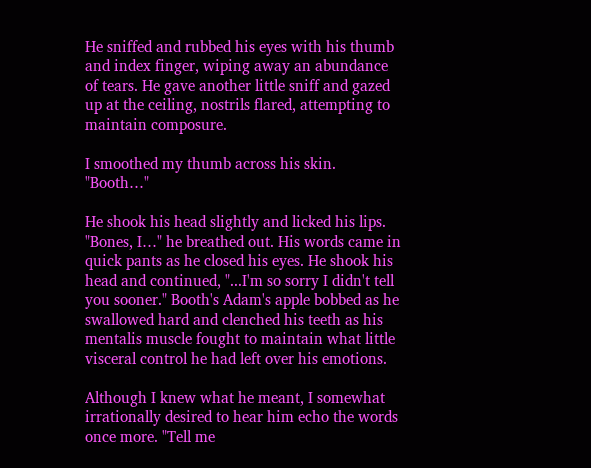He sniffed and rubbed his eyes with his thumb and index finger, wiping away an abundance of tears. He gave another little sniff and gazed up at the ceiling, nostrils flared, attempting to maintain composure.

I smoothed my thumb across his skin. "Booth…"

He shook his head slightly and licked his lips. "Bones, I…" he breathed out. His words came in quick pants as he closed his eyes. He shook his head and continued, "...I'm so sorry I didn't tell you sooner." Booth's Adam's apple bobbed as he swallowed hard and clenched his teeth as his mentalis muscle fought to maintain what little visceral control he had left over his emotions.

Although I knew what he meant, I somewhat irrationally desired to hear him echo the words once more. "Tell me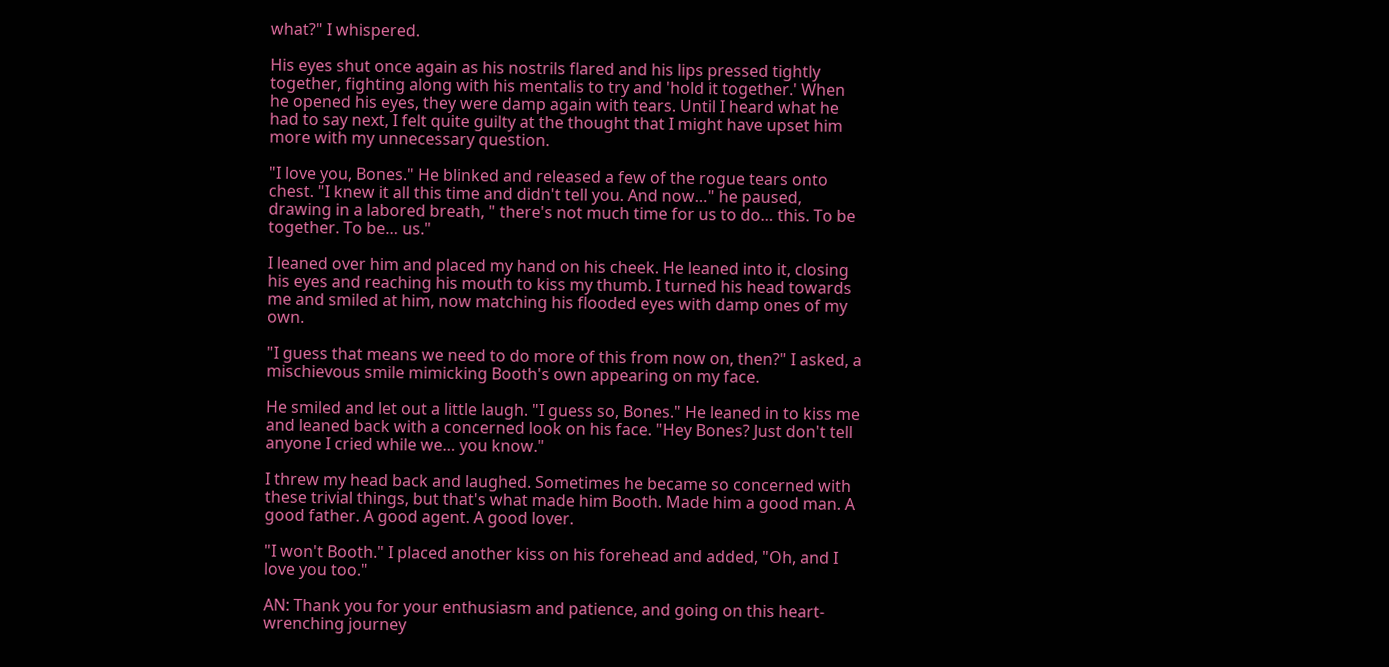what?" I whispered.

His eyes shut once again as his nostrils flared and his lips pressed tightly together, fighting along with his mentalis to try and 'hold it together.' When he opened his eyes, they were damp again with tears. Until I heard what he had to say next, I felt quite guilty at the thought that I might have upset him more with my unnecessary question.

"I love you, Bones." He blinked and released a few of the rogue tears onto chest. "I knew it all this time and didn't tell you. And now…" he paused, drawing in a labored breath, " there's not much time for us to do… this. To be together. To be… us."

I leaned over him and placed my hand on his cheek. He leaned into it, closing his eyes and reaching his mouth to kiss my thumb. I turned his head towards me and smiled at him, now matching his flooded eyes with damp ones of my own.

"I guess that means we need to do more of this from now on, then?" I asked, a mischievous smile mimicking Booth's own appearing on my face.

He smiled and let out a little laugh. "I guess so, Bones." He leaned in to kiss me and leaned back with a concerned look on his face. "Hey Bones? Just don't tell anyone I cried while we… you know."

I threw my head back and laughed. Sometimes he became so concerned with these trivial things, but that's what made him Booth. Made him a good man. A good father. A good agent. A good lover.

"I won't Booth." I placed another kiss on his forehead and added, "Oh, and I love you too."

AN: Thank you for your enthusiasm and patience, and going on this heart-wrenching journey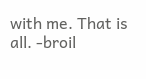with me. That is all. -broil